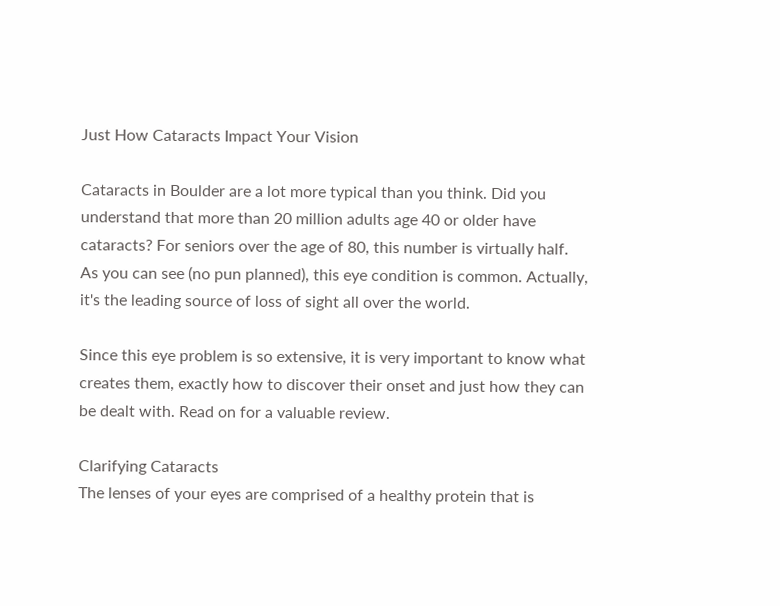Just How Cataracts Impact Your Vision

Cataracts in Boulder are a lot more typical than you think. Did you understand that more than 20 million adults age 40 or older have cataracts? For seniors over the age of 80, this number is virtually half.
As you can see (no pun planned), this eye condition is common. Actually, it's the leading source of loss of sight all over the world.

Since this eye problem is so extensive, it is very important to know what creates them, exactly how to discover their onset and just how they can be dealt with. Read on for a valuable review.

Clarifying Cataracts
The lenses of your eyes are comprised of a healthy protein that is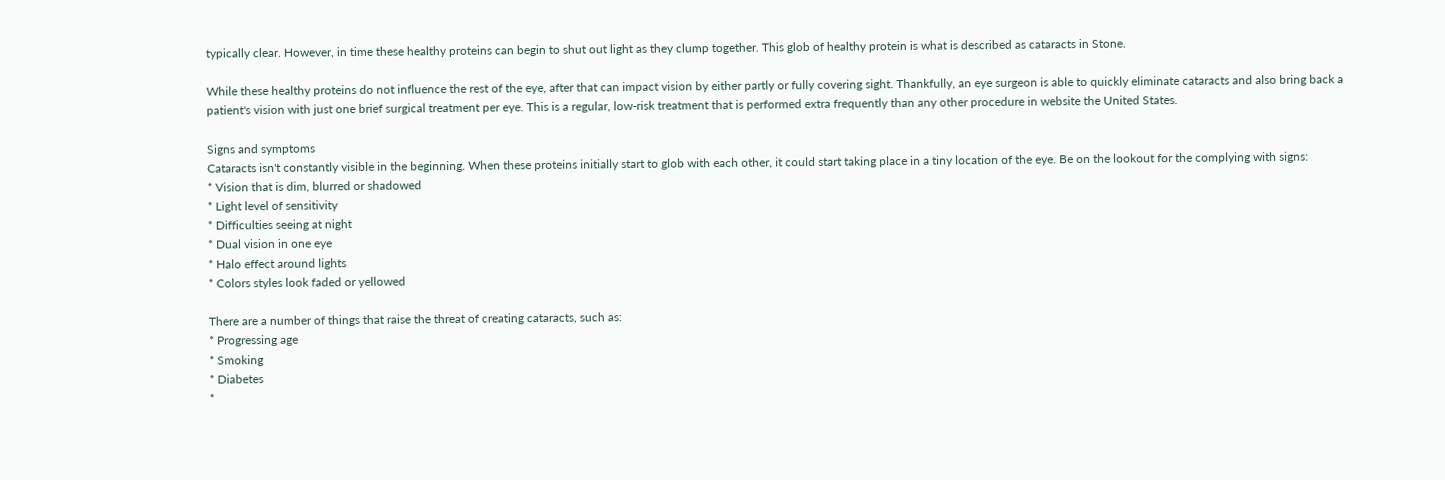typically clear. However, in time these healthy proteins can begin to shut out light as they clump together. This glob of healthy protein is what is described as cataracts in Stone.

While these healthy proteins do not influence the rest of the eye, after that can impact vision by either partly or fully covering sight. Thankfully, an eye surgeon is able to quickly eliminate cataracts and also bring back a patient's vision with just one brief surgical treatment per eye. This is a regular, low-risk treatment that is performed extra frequently than any other procedure in website the United States.

Signs and symptoms
Cataracts isn't constantly visible in the beginning. When these proteins initially start to glob with each other, it could start taking place in a tiny location of the eye. Be on the lookout for the complying with signs:
* Vision that is dim, blurred or shadowed
* Light level of sensitivity
* Difficulties seeing at night
* Dual vision in one eye
* Halo effect around lights
* Colors styles look faded or yellowed

There are a number of things that raise the threat of creating cataracts, such as:
* Progressing age
* Smoking
* Diabetes
*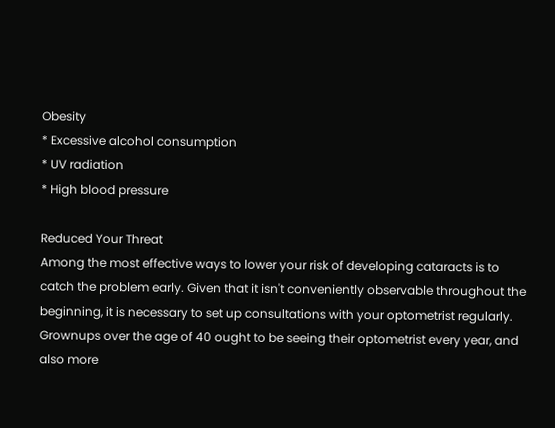Obesity
* Excessive alcohol consumption
* UV radiation
* High blood pressure

Reduced Your Threat
Among the most effective ways to lower your risk of developing cataracts is to catch the problem early. Given that it isn't conveniently observable throughout the beginning, it is necessary to set up consultations with your optometrist regularly. Grownups over the age of 40 ought to be seeing their optometrist every year, and also more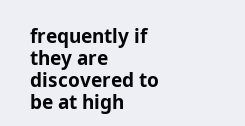frequently if they are discovered to be at high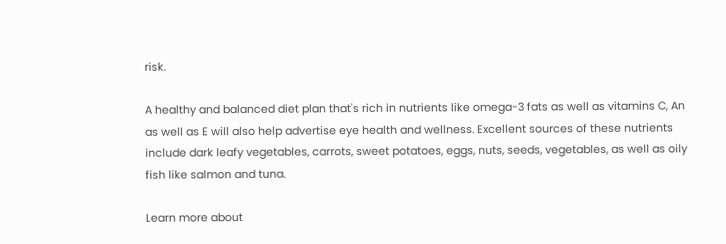risk.

A healthy and balanced diet plan that's rich in nutrients like omega-3 fats as well as vitamins C, An as well as E will also help advertise eye health and wellness. Excellent sources of these nutrients include dark leafy vegetables, carrots, sweet potatoes, eggs, nuts, seeds, vegetables, as well as oily fish like salmon and tuna.

Learn more about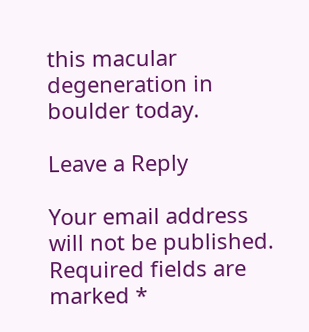this macular degeneration in boulder today.

Leave a Reply

Your email address will not be published. Required fields are marked *